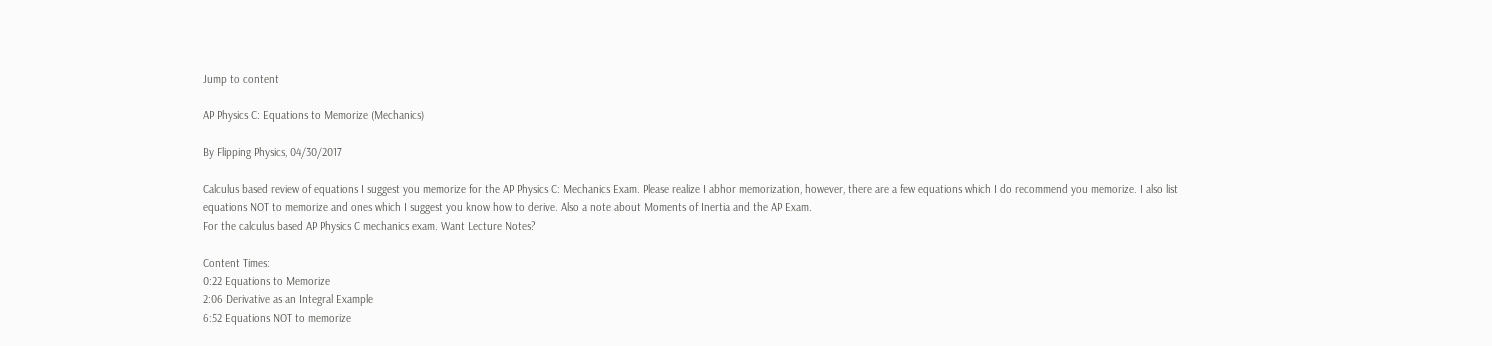Jump to content

AP Physics C: Equations to Memorize (Mechanics)

By Flipping Physics, 04/30/2017

Calculus based review of equations I suggest you memorize for the AP Physics C: Mechanics Exam. Please realize I abhor memorization, however, there are a few equations which I do recommend you memorize. I also list equations NOT to memorize and ones which I suggest you know how to derive. Also a note about Moments of Inertia and the AP Exam.
For the calculus based AP Physics C mechanics exam. Want Lecture Notes?

Content Times:
0:22 Equations to Memorize
2:06 Derivative as an Integral Example
6:52 Equations NOT to memorize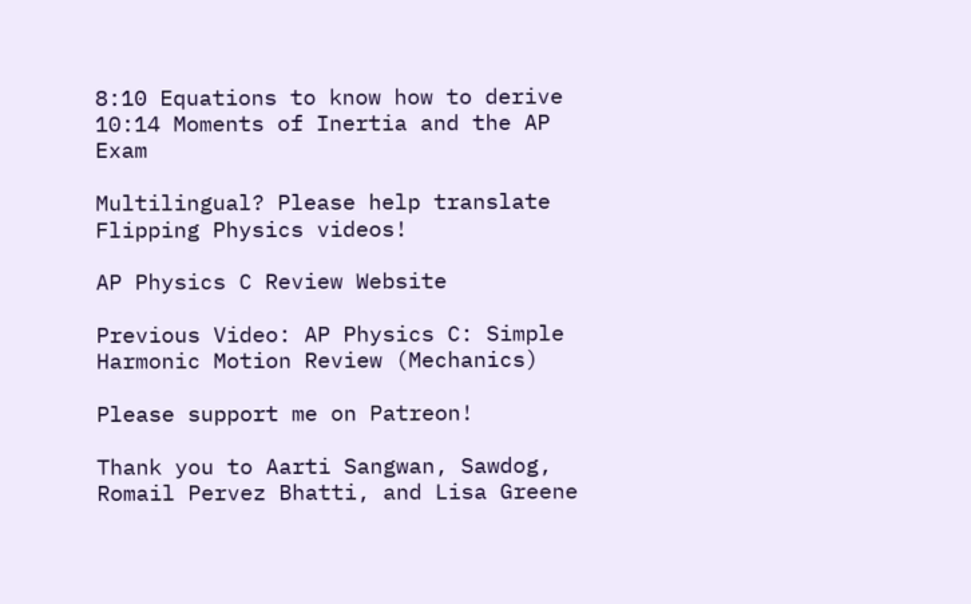8:10 Equations to know how to derive
10:14 Moments of Inertia and the AP Exam

Multilingual? Please help translate Flipping Physics videos!

AP Physics C Review Website

Previous Video: AP Physics C: Simple Harmonic Motion Review (Mechanics)

Please support me on Patreon!

Thank you to Aarti Sangwan, Sawdog, Romail Pervez Bhatti, and Lisa Greene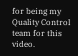for being my Quality Control team for this video.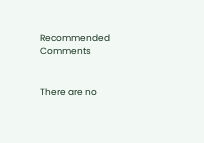Recommended Comments


There are no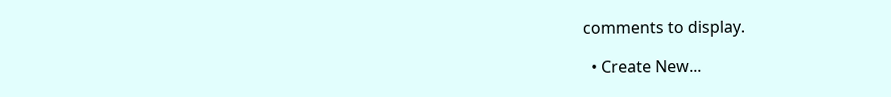comments to display.

  • Create New...